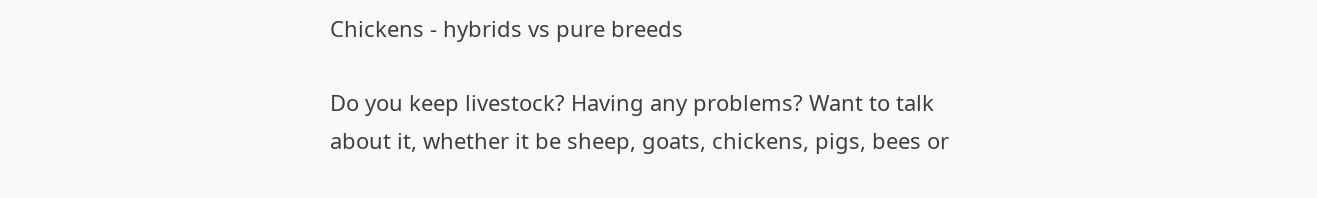Chickens - hybrids vs pure breeds

Do you keep livestock? Having any problems? Want to talk about it, whether it be sheep, goats, chickens, pigs, bees or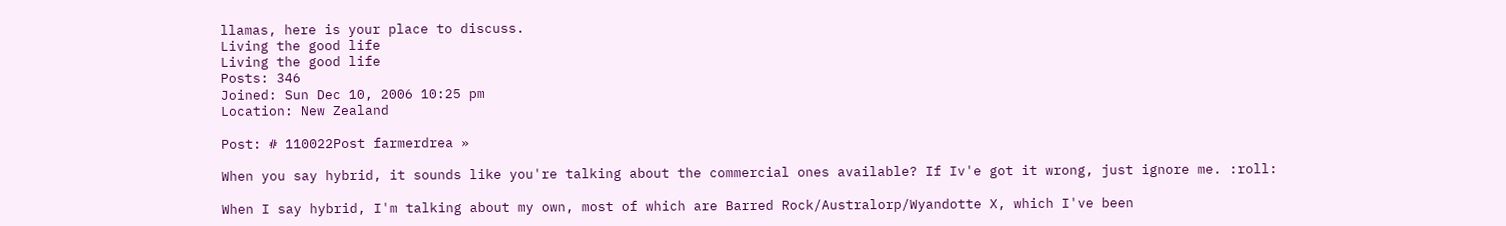llamas, here is your place to discuss.
Living the good life
Living the good life
Posts: 346
Joined: Sun Dec 10, 2006 10:25 pm
Location: New Zealand

Post: # 110022Post farmerdrea »

When you say hybrid, it sounds like you're talking about the commercial ones available? If Iv'e got it wrong, just ignore me. :roll:

When I say hybrid, I'm talking about my own, most of which are Barred Rock/Australorp/Wyandotte X, which I've been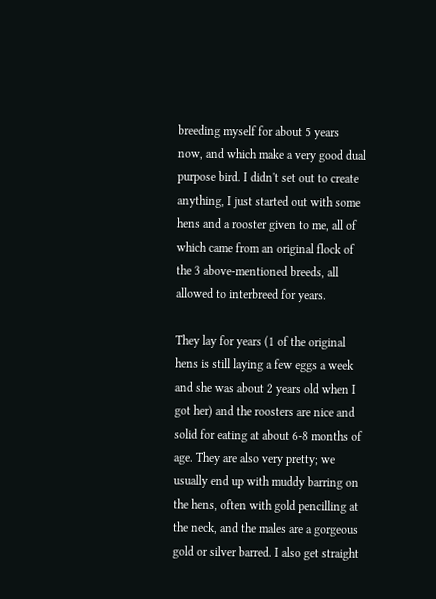breeding myself for about 5 years now, and which make a very good dual purpose bird. I didn't set out to create anything, I just started out with some hens and a rooster given to me, all of which came from an original flock of the 3 above-mentioned breeds, all allowed to interbreed for years.

They lay for years (1 of the original hens is still laying a few eggs a week and she was about 2 years old when I got her) and the roosters are nice and solid for eating at about 6-8 months of age. They are also very pretty; we usually end up with muddy barring on the hens, often with gold pencilling at the neck, and the males are a gorgeous gold or silver barred. I also get straight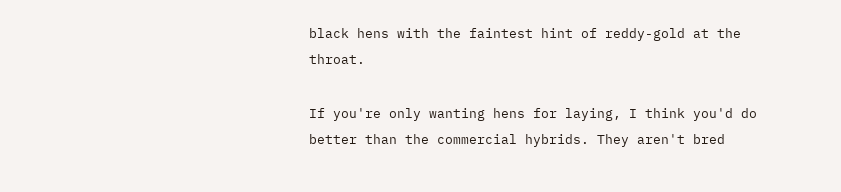black hens with the faintest hint of reddy-gold at the throat.

If you're only wanting hens for laying, I think you'd do better than the commercial hybrids. They aren't bred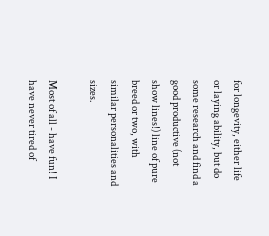for longevity, either life or laying ability, but do some research and find a good productive (not show lines!) line of pure breed or two, with similar personalities and sizes.

Most of all - have fun! I have never tired of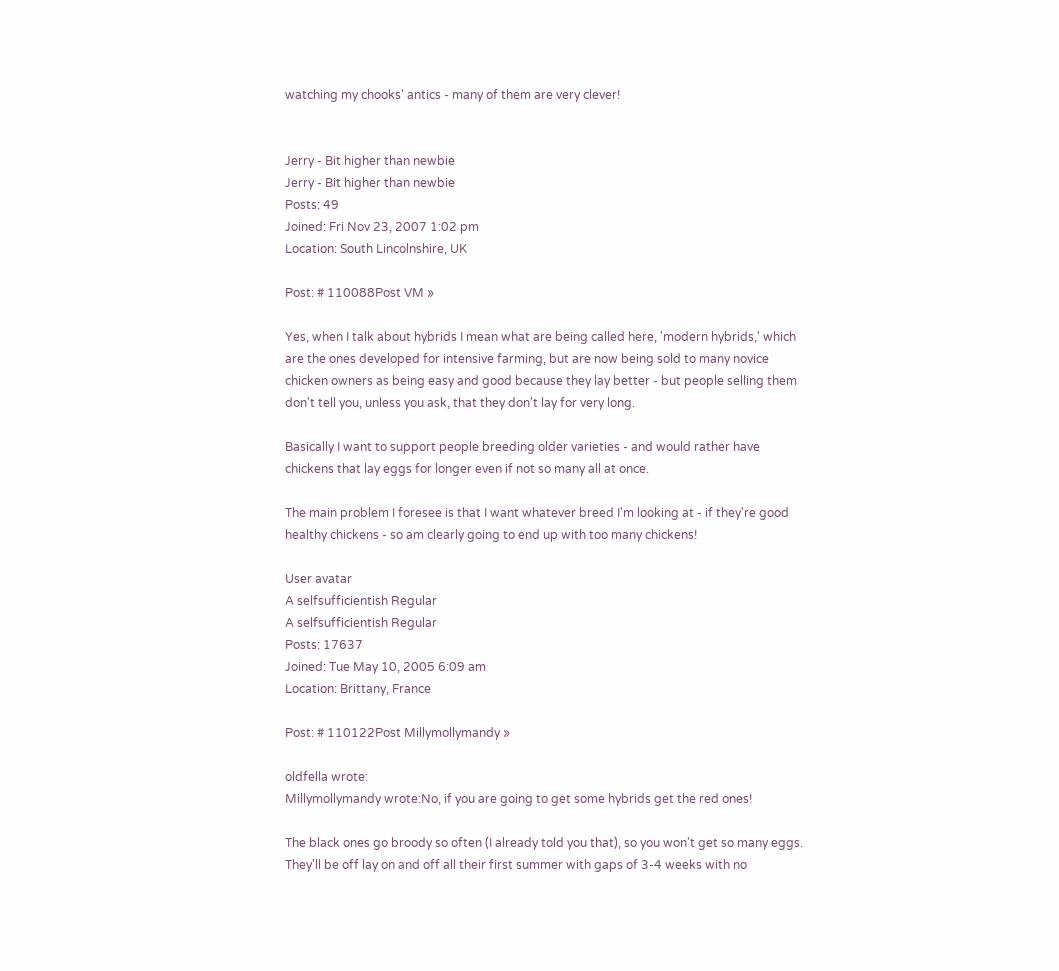watching my chooks' antics - many of them are very clever!


Jerry - Bit higher than newbie
Jerry - Bit higher than newbie
Posts: 49
Joined: Fri Nov 23, 2007 1:02 pm
Location: South Lincolnshire, UK

Post: # 110088Post VM »

Yes, when I talk about hybrids I mean what are being called here, 'modern hybrids,' which are the ones developed for intensive farming, but are now being sold to many novice chicken owners as being easy and good because they lay better - but people selling them don't tell you, unless you ask, that they don't lay for very long.

Basically I want to support people breeding older varieties - and would rather have chickens that lay eggs for longer even if not so many all at once.

The main problem I foresee is that I want whatever breed I'm looking at - if they're good healthy chickens - so am clearly going to end up with too many chickens!

User avatar
A selfsufficientish Regular
A selfsufficientish Regular
Posts: 17637
Joined: Tue May 10, 2005 6:09 am
Location: Brittany, France

Post: # 110122Post Millymollymandy »

oldfella wrote:
Millymollymandy wrote:No, if you are going to get some hybrids get the red ones!

The black ones go broody so often (I already told you that), so you won't get so many eggs. They'll be off lay on and off all their first summer with gaps of 3-4 weeks with no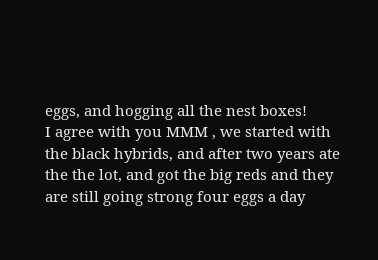eggs, and hogging all the nest boxes!
I agree with you MMM , we started with the black hybrids, and after two years ate the the lot, and got the big reds and they are still going strong four eggs a day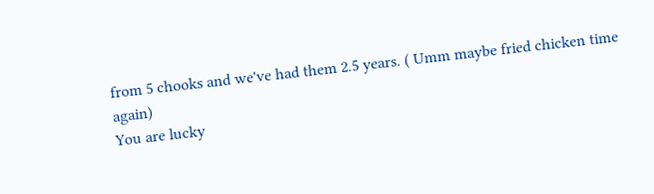from 5 chooks and we've had them 2.5 years. ( Umm maybe fried chicken time again)
You are lucky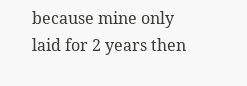because mine only laid for 2 years then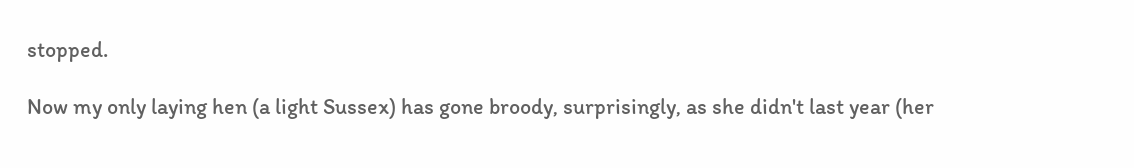stopped.

Now my only laying hen (a light Sussex) has gone broody, surprisingly, as she didn't last year (her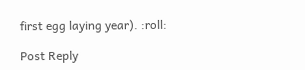first egg laying year). :roll:

Post Reply